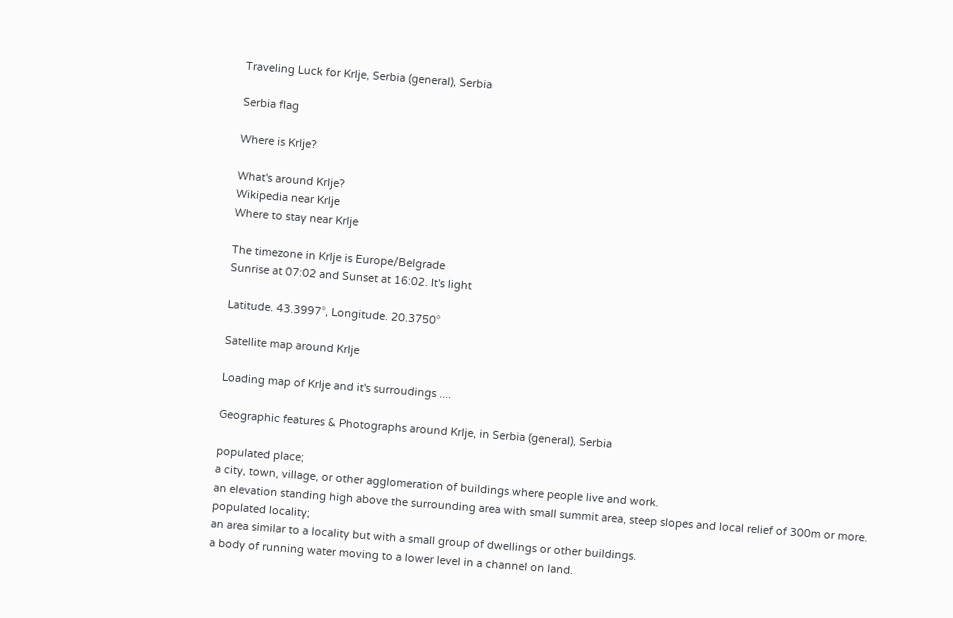Traveling Luck for Krlje, Serbia (general), Serbia

Serbia flag

Where is Krlje?

What's around Krlje?
Wikipedia near Krlje
Where to stay near Krlje

The timezone in Krlje is Europe/Belgrade
Sunrise at 07:02 and Sunset at 16:02. It's light

Latitude. 43.3997°, Longitude. 20.3750°

Satellite map around Krlje

Loading map of Krlje and it's surroudings ....

Geographic features & Photographs around Krlje, in Serbia (general), Serbia

populated place;
a city, town, village, or other agglomeration of buildings where people live and work.
an elevation standing high above the surrounding area with small summit area, steep slopes and local relief of 300m or more.
populated locality;
an area similar to a locality but with a small group of dwellings or other buildings.
a body of running water moving to a lower level in a channel on land.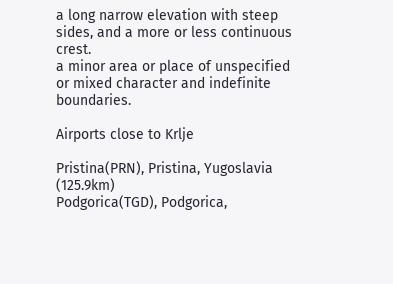a long narrow elevation with steep sides, and a more or less continuous crest.
a minor area or place of unspecified or mixed character and indefinite boundaries.

Airports close to Krlje

Pristina(PRN), Pristina, Yugoslavia (125.9km)
Podgorica(TGD), Podgorica,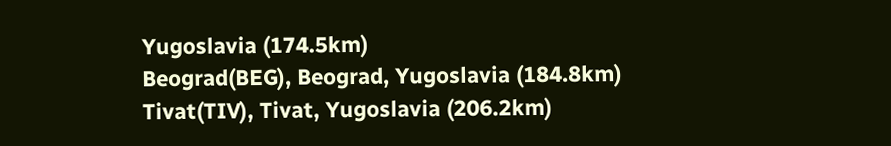Yugoslavia (174.5km)
Beograd(BEG), Beograd, Yugoslavia (184.8km)
Tivat(TIV), Tivat, Yugoslavia (206.2km)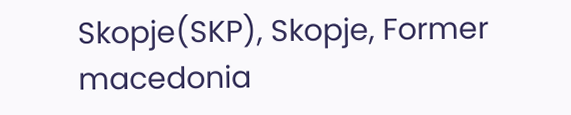Skopje(SKP), Skopje, Former macedonia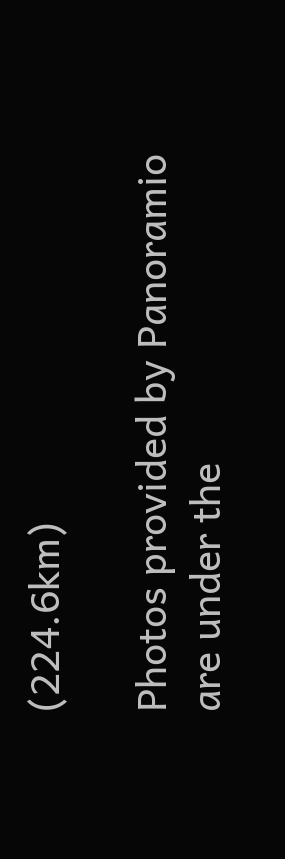(224.6km)

Photos provided by Panoramio are under the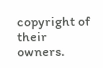copyright of their owners.